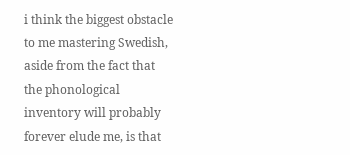i think the biggest obstacle to me mastering Swedish, aside from the fact that the phonological inventory will probably forever elude me, is that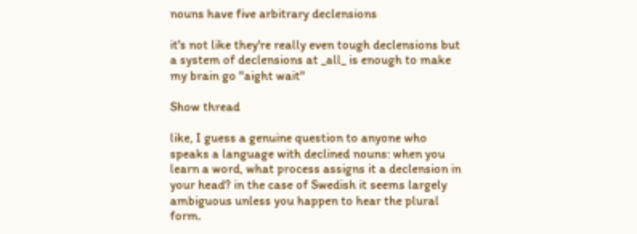nouns have five arbitrary declensions

it's not like they're really even tough declensions but a system of declensions at _all_ is enough to make my brain go "aight wait"

Show thread

like, I guess a genuine question to anyone who speaks a language with declined nouns: when you learn a word, what process assigns it a declension in your head? in the case of Swedish it seems largely ambiguous unless you happen to hear the plural form.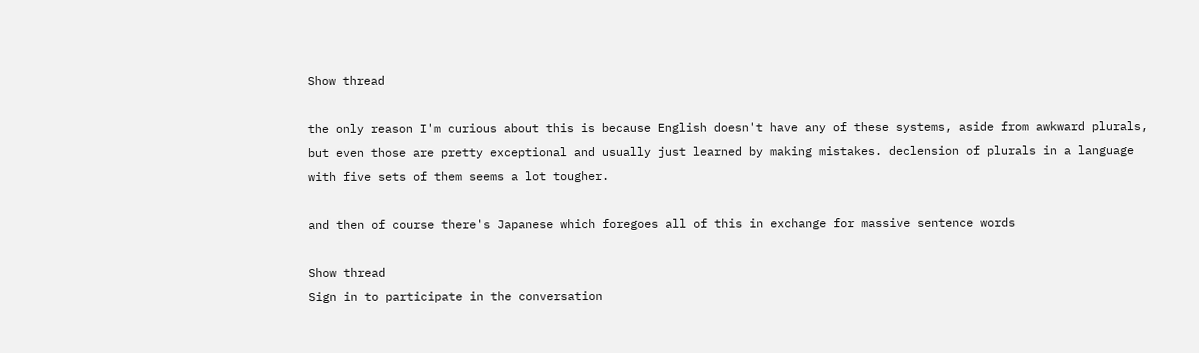Show thread

the only reason I'm curious about this is because English doesn't have any of these systems, aside from awkward plurals, but even those are pretty exceptional and usually just learned by making mistakes. declension of plurals in a language with five sets of them seems a lot tougher.

and then of course there's Japanese which foregoes all of this in exchange for massive sentence words

Show thread
Sign in to participate in the conversation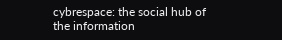cybrespace: the social hub of the information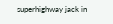superhighway jack in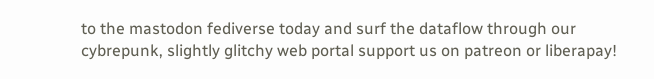to the mastodon fediverse today and surf the dataflow through our cybrepunk, slightly glitchy web portal support us on patreon or liberapay!